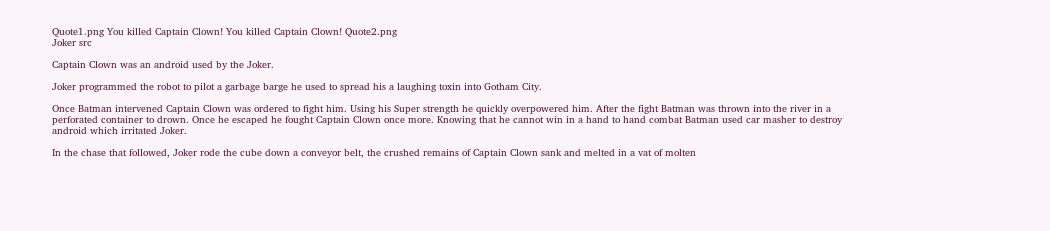Quote1.png You killed Captain Clown! You killed Captain Clown! Quote2.png
Joker src

Captain Clown was an android used by the Joker.

Joker programmed the robot to pilot a garbage barge he used to spread his a laughing toxin into Gotham City.

Once Batman intervened Captain Clown was ordered to fight him. Using his Super strength he quickly overpowered him. After the fight Batman was thrown into the river in a perforated container to drown. Once he escaped he fought Captain Clown once more. Knowing that he cannot win in a hand to hand combat Batman used car masher to destroy android which irritated Joker.

In the chase that followed, Joker rode the cube down a conveyor belt, the crushed remains of Captain Clown sank and melted in a vat of molten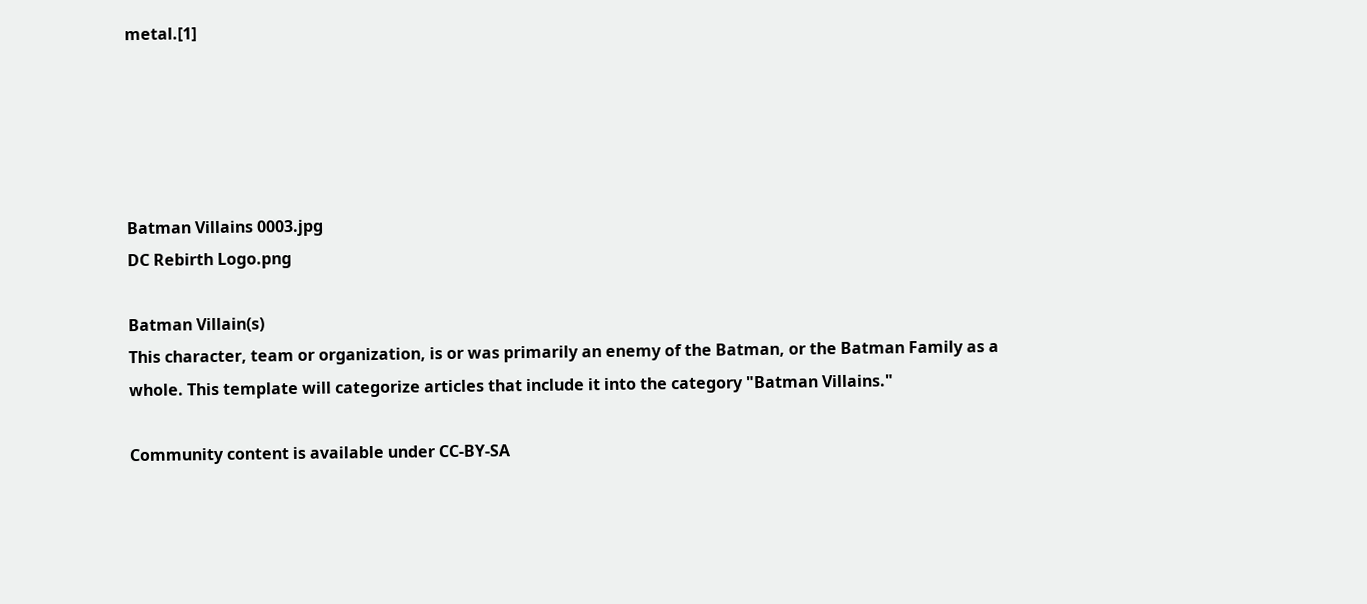metal.[1]





Batman Villains 0003.jpg
DC Rebirth Logo.png

Batman Villain(s)
This character, team or organization, is or was primarily an enemy of the Batman, or the Batman Family as a whole. This template will categorize articles that include it into the category "Batman Villains."

Community content is available under CC-BY-SA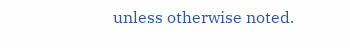unless otherwise noted.